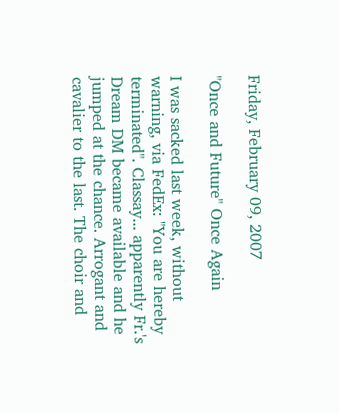Friday, February 09, 2007

"Once and Future" Once Again

I was sacked last week, without warning, via FedEx: "You are hereby terminated". Classay... apparently Fr.'s Dream DM became available and he jumped at the chance. Arrogant and cavalier to the last. The choir and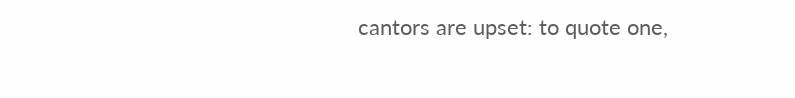cantors are upset: to quote one,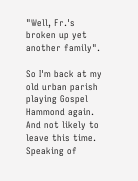"Well, Fr.'s broken up yet another family".

So I'm back at my old urban parish playing Gospel Hammond again. And not likely to leave this time. Speaking of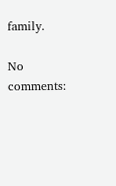family.

No comments: